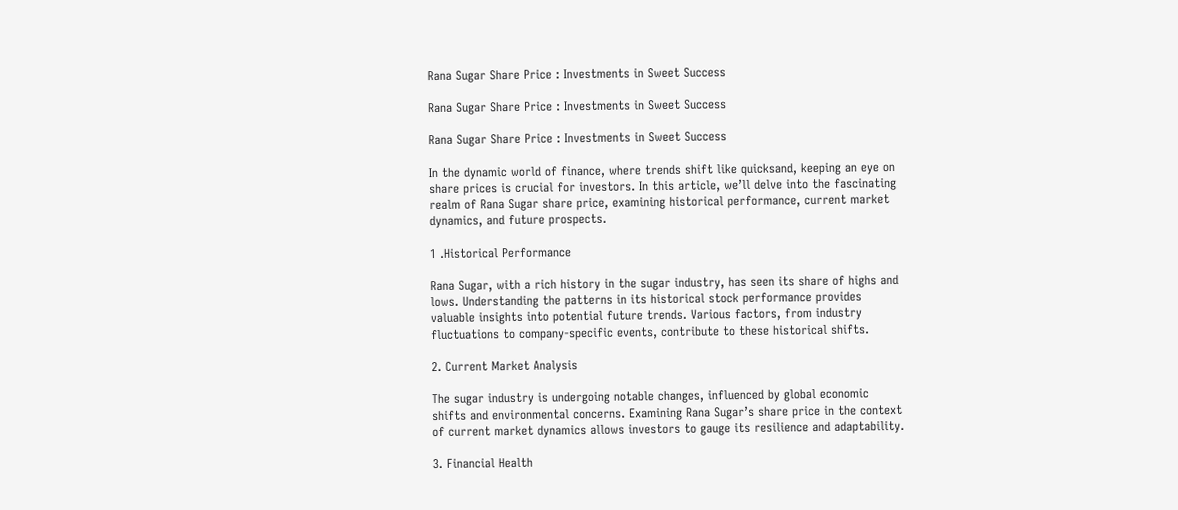Rana Sugar Share Price : Investments in Sweet Success

Rana Sugar Share Price : Investments in Sweet Success

Rana Sugar Share Price : Investments in Sweet Success

In the dynamic world of finance, where trends shift like quicksand, keeping an eye on share prices is crucial for investors. In this article, we’ll delve into the fascinating realm of Rana Sugar share price, examining historical performance, current market dynamics, and future prospects.

1 .Historical Performance

Rana Sugar, with a rich history in the sugar industry, has seen its share of highs and lows. Understanding the patterns in its historical stock performance provides valuable insights into potential future trends. Various factors, from industry fluctuations to company-specific events, contribute to these historical shifts.

2. Current Market Analysis

The sugar industry is undergoing notable changes, influenced by global economic shifts and environmental concerns. Examining Rana Sugar’s share price in the context of current market dynamics allows investors to gauge its resilience and adaptability.

3. Financial Health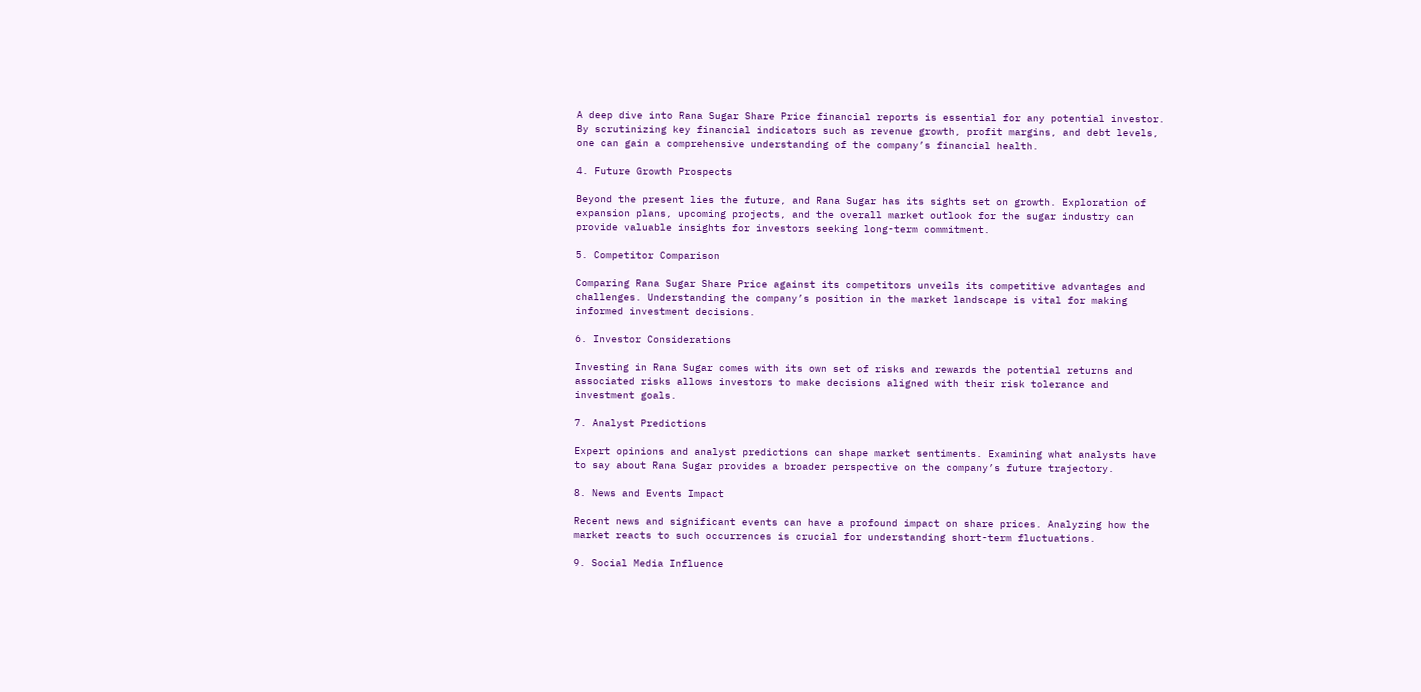A deep dive into Rana Sugar Share Price financial reports is essential for any potential investor. By scrutinizing key financial indicators such as revenue growth, profit margins, and debt levels, one can gain a comprehensive understanding of the company’s financial health.

4. Future Growth Prospects

Beyond the present lies the future, and Rana Sugar has its sights set on growth. Exploration of expansion plans, upcoming projects, and the overall market outlook for the sugar industry can provide valuable insights for investors seeking long-term commitment.

5. Competitor Comparison

Comparing Rana Sugar Share Price against its competitors unveils its competitive advantages and challenges. Understanding the company’s position in the market landscape is vital for making informed investment decisions.

6. Investor Considerations

Investing in Rana Sugar comes with its own set of risks and rewards the potential returns and associated risks allows investors to make decisions aligned with their risk tolerance and investment goals.

7. Analyst Predictions

Expert opinions and analyst predictions can shape market sentiments. Examining what analysts have to say about Rana Sugar provides a broader perspective on the company’s future trajectory.

8. News and Events Impact

Recent news and significant events can have a profound impact on share prices. Analyzing how the market reacts to such occurrences is crucial for understanding short-term fluctuations.

9. Social Media Influence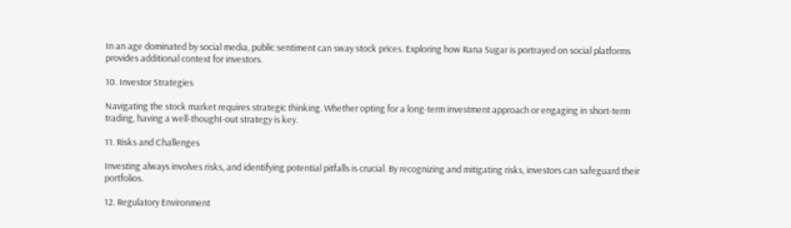In an age dominated by social media, public sentiment can sway stock prices. Exploring how Rana Sugar is portrayed on social platforms provides additional context for investors.

10. Investor Strategies

Navigating the stock market requires strategic thinking. Whether opting for a long-term investment approach or engaging in short-term trading, having a well-thought-out strategy is key.

11. Risks and Challenges

Investing always involves risks, and identifying potential pitfalls is crucial. By recognizing and mitigating risks, investors can safeguard their portfolios.

12. Regulatory Environment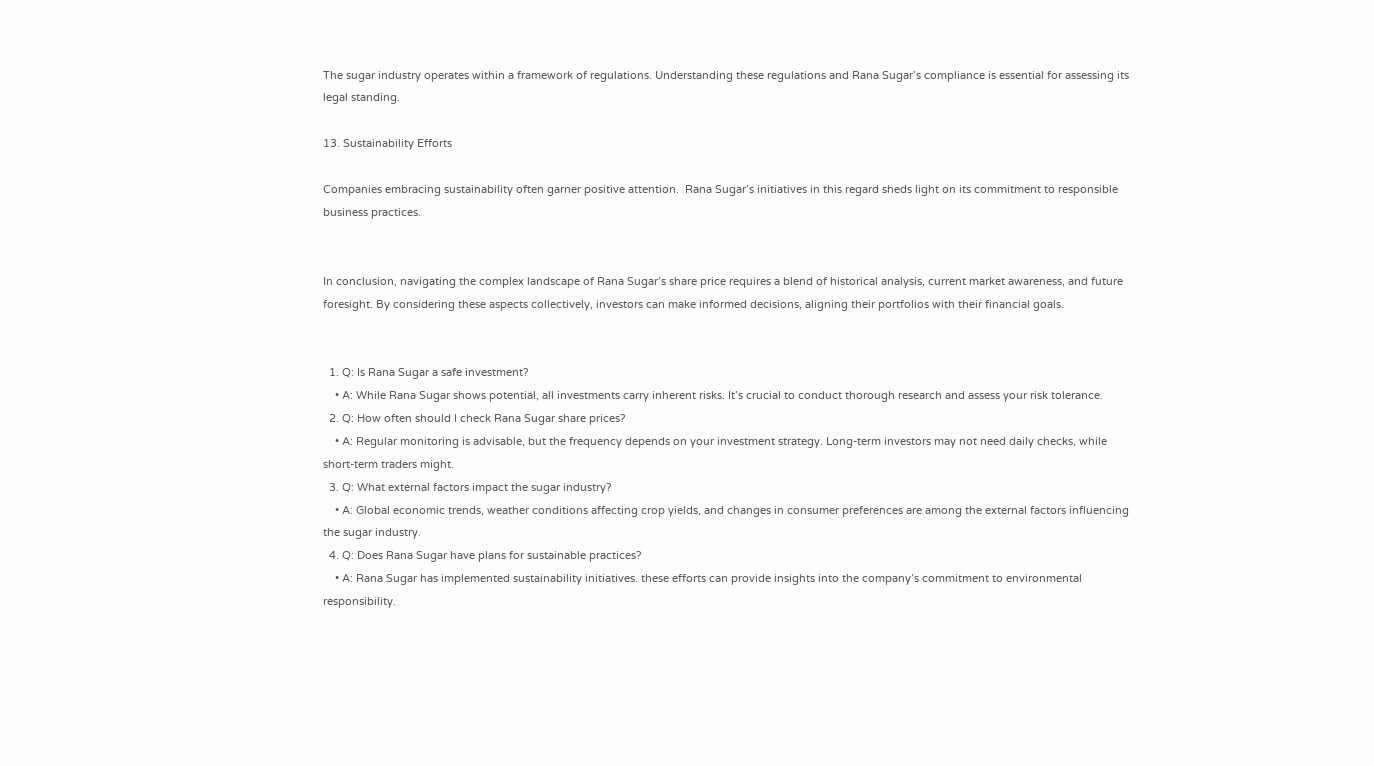The sugar industry operates within a framework of regulations. Understanding these regulations and Rana Sugar’s compliance is essential for assessing its legal standing.

13. Sustainability Efforts

Companies embracing sustainability often garner positive attention.  Rana Sugar’s initiatives in this regard sheds light on its commitment to responsible business practices.


In conclusion, navigating the complex landscape of Rana Sugar’s share price requires a blend of historical analysis, current market awareness, and future foresight. By considering these aspects collectively, investors can make informed decisions, aligning their portfolios with their financial goals.


  1. Q: Is Rana Sugar a safe investment?
    • A: While Rana Sugar shows potential, all investments carry inherent risks. It’s crucial to conduct thorough research and assess your risk tolerance.
  2. Q: How often should I check Rana Sugar share prices?
    • A: Regular monitoring is advisable, but the frequency depends on your investment strategy. Long-term investors may not need daily checks, while short-term traders might.
  3. Q: What external factors impact the sugar industry?
    • A: Global economic trends, weather conditions affecting crop yields, and changes in consumer preferences are among the external factors influencing the sugar industry.
  4. Q: Does Rana Sugar have plans for sustainable practices?
    • A: Rana Sugar has implemented sustainability initiatives. these efforts can provide insights into the company’s commitment to environmental responsibility.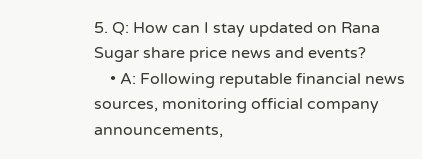5. Q: How can I stay updated on Rana Sugar share price news and events?
    • A: Following reputable financial news sources, monitoring official company announcements,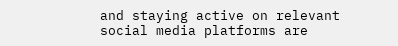and staying active on relevant social media platforms are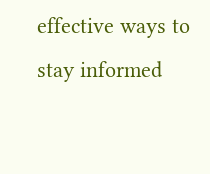effective ways to stay informed